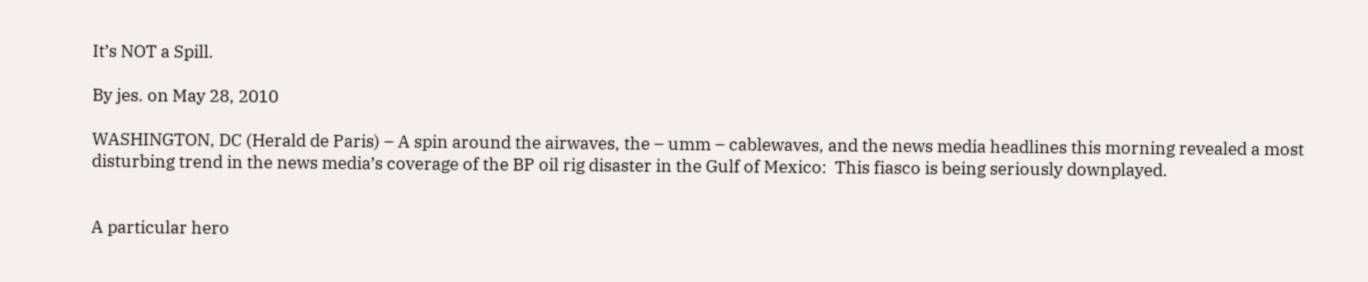It’s NOT a Spill.

By jes. on May 28, 2010

WASHINGTON, DC (Herald de Paris) – A spin around the airwaves, the – umm – cablewaves, and the news media headlines this morning revealed a most disturbing trend in the news media’s coverage of the BP oil rig disaster in the Gulf of Mexico:  This fiasco is being seriously downplayed.


A particular hero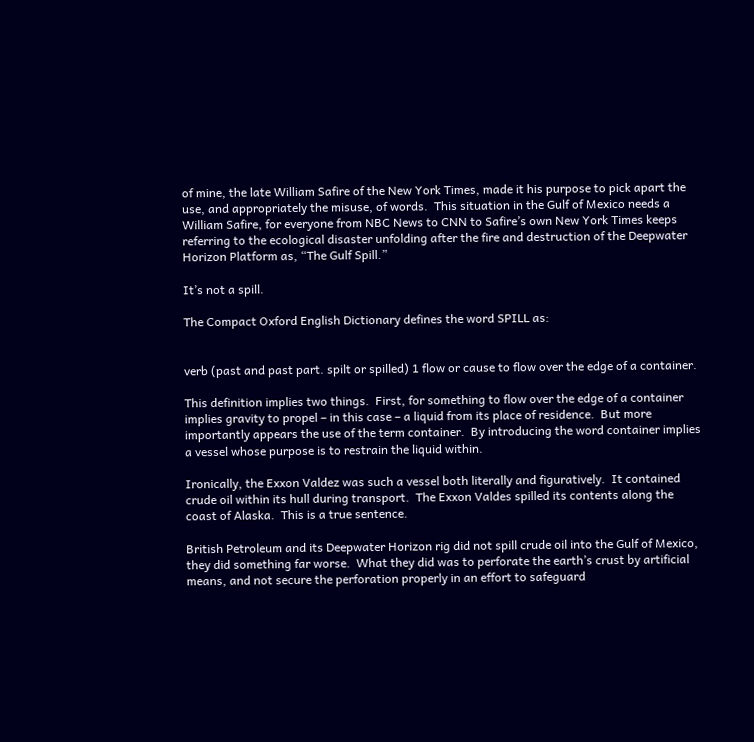of mine, the late William Safire of the New York Times, made it his purpose to pick apart the use, and appropriately the misuse, of words.  This situation in the Gulf of Mexico needs a William Safire, for everyone from NBC News to CNN to Safire’s own New York Times keeps referring to the ecological disaster unfolding after the fire and destruction of the Deepwater Horizon Platform as, “The Gulf Spill.”

It’s not a spill.

The Compact Oxford English Dictionary defines the word SPILL as:


verb (past and past part. spilt or spilled) 1 flow or cause to flow over the edge of a container.

This definition implies two things.  First, for something to flow over the edge of a container implies gravity to propel – in this case – a liquid from its place of residence.  But more importantly appears the use of the term container.  By introducing the word container implies a vessel whose purpose is to restrain the liquid within.

Ironically, the Exxon Valdez was such a vessel both literally and figuratively.  It contained crude oil within its hull during transport.  The Exxon Valdes spilled its contents along the coast of Alaska.  This is a true sentence.

British Petroleum and its Deepwater Horizon rig did not spill crude oil into the Gulf of Mexico, they did something far worse.  What they did was to perforate the earth’s crust by artificial means, and not secure the perforation properly in an effort to safeguard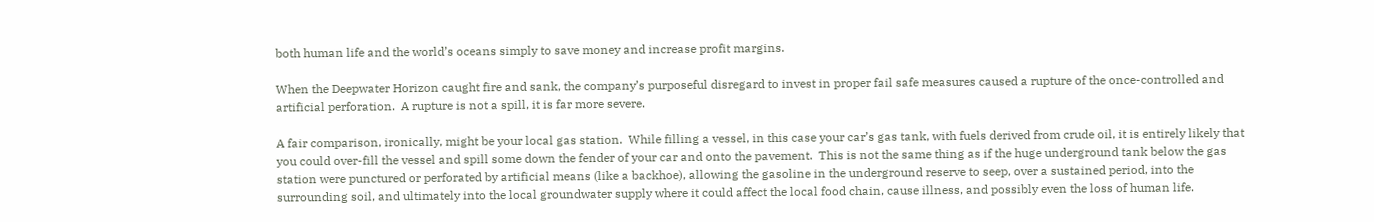both human life and the world’s oceans simply to save money and increase profit margins.

When the Deepwater Horizon caught fire and sank, the company’s purposeful disregard to invest in proper fail safe measures caused a rupture of the once-controlled and artificial perforation.  A rupture is not a spill, it is far more severe.

A fair comparison, ironically, might be your local gas station.  While filling a vessel, in this case your car’s gas tank, with fuels derived from crude oil, it is entirely likely that you could over-fill the vessel and spill some down the fender of your car and onto the pavement.  This is not the same thing as if the huge underground tank below the gas station were punctured or perforated by artificial means (like a backhoe), allowing the gasoline in the underground reserve to seep, over a sustained period, into the surrounding soil, and ultimately into the local groundwater supply where it could affect the local food chain, cause illness, and possibly even the loss of human life.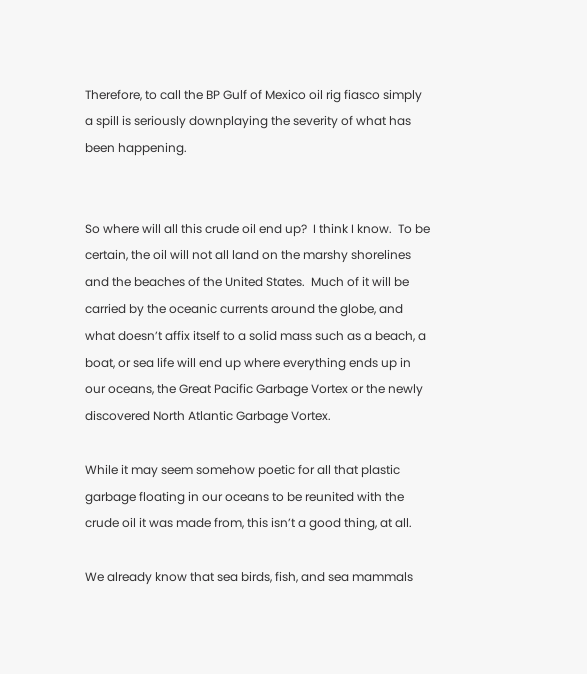Therefore, to call the BP Gulf of Mexico oil rig fiasco simply a spill is seriously downplaying the severity of what has been happening.


So where will all this crude oil end up?  I think I know.  To be certain, the oil will not all land on the marshy shorelines and the beaches of the United States.  Much of it will be carried by the oceanic currents around the globe, and what doesn’t affix itself to a solid mass such as a beach, a boat, or sea life will end up where everything ends up in our oceans, the Great Pacific Garbage Vortex or the newly discovered North Atlantic Garbage Vortex.

While it may seem somehow poetic for all that plastic garbage floating in our oceans to be reunited with the crude oil it was made from, this isn’t a good thing, at all.

We already know that sea birds, fish, and sea mammals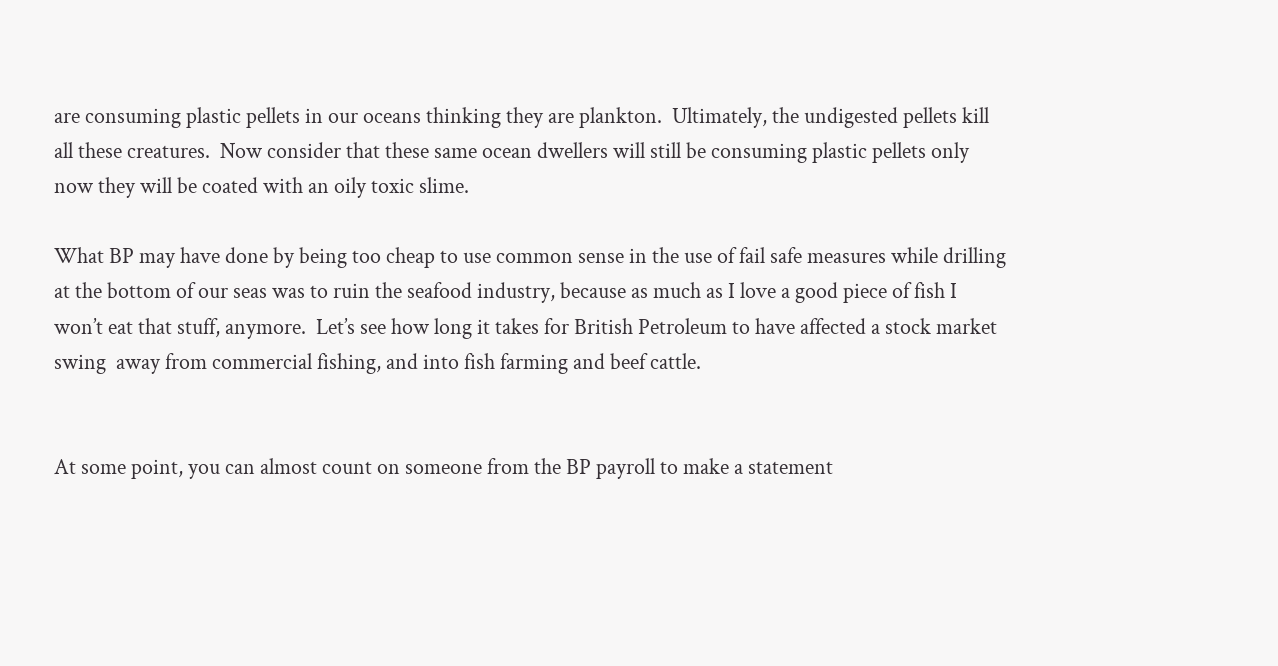are consuming plastic pellets in our oceans thinking they are plankton.  Ultimately, the undigested pellets kill all these creatures.  Now consider that these same ocean dwellers will still be consuming plastic pellets only now they will be coated with an oily toxic slime.

What BP may have done by being too cheap to use common sense in the use of fail safe measures while drilling at the bottom of our seas was to ruin the seafood industry, because as much as I love a good piece of fish I won’t eat that stuff, anymore.  Let’s see how long it takes for British Petroleum to have affected a stock market swing  away from commercial fishing, and into fish farming and beef cattle.


At some point, you can almost count on someone from the BP payroll to make a statement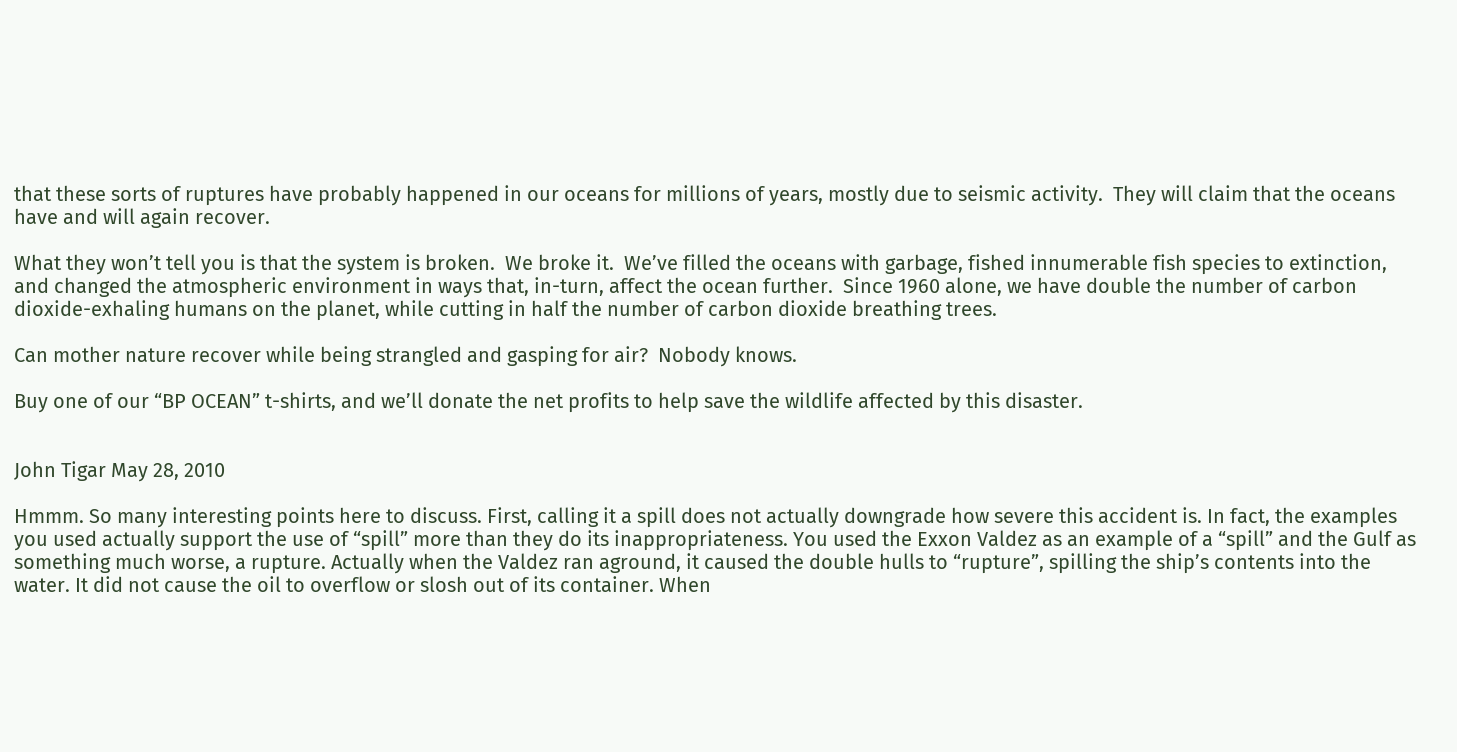that these sorts of ruptures have probably happened in our oceans for millions of years, mostly due to seismic activity.  They will claim that the oceans have and will again recover.

What they won’t tell you is that the system is broken.  We broke it.  We’ve filled the oceans with garbage, fished innumerable fish species to extinction, and changed the atmospheric environment in ways that, in-turn, affect the ocean further.  Since 1960 alone, we have double the number of carbon dioxide-exhaling humans on the planet, while cutting in half the number of carbon dioxide breathing trees.

Can mother nature recover while being strangled and gasping for air?  Nobody knows.

Buy one of our “BP OCEAN” t-shirts, and we’ll donate the net profits to help save the wildlife affected by this disaster.


John Tigar May 28, 2010

Hmmm. So many interesting points here to discuss. First, calling it a spill does not actually downgrade how severe this accident is. In fact, the examples you used actually support the use of “spill” more than they do its inappropriateness. You used the Exxon Valdez as an example of a “spill” and the Gulf as something much worse, a rupture. Actually when the Valdez ran aground, it caused the double hulls to “rupture”, spilling the ship’s contents into the water. It did not cause the oil to overflow or slosh out of its container. When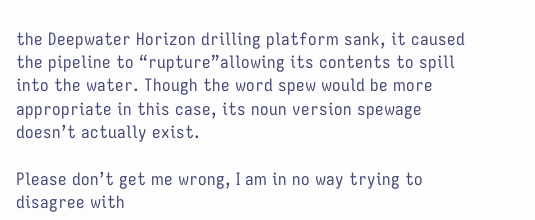the Deepwater Horizon drilling platform sank, it caused the pipeline to “rupture”allowing its contents to spill into the water. Though the word spew would be more appropriate in this case, its noun version spewage doesn’t actually exist.

Please don’t get me wrong, I am in no way trying to disagree with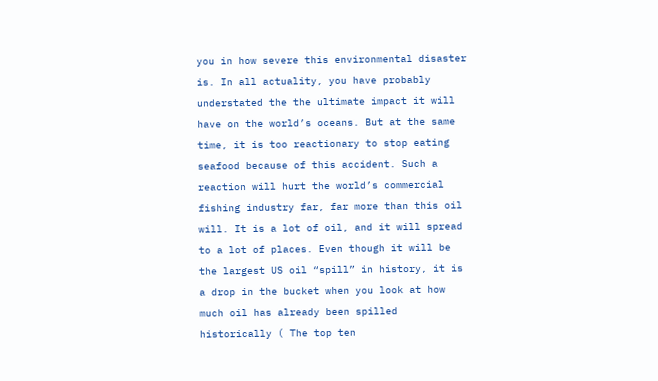you in how severe this environmental disaster is. In all actuality, you have probably understated the the ultimate impact it will have on the world’s oceans. But at the same time, it is too reactionary to stop eating seafood because of this accident. Such a reaction will hurt the world’s commercial fishing industry far, far more than this oil will. It is a lot of oil, and it will spread to a lot of places. Even though it will be the largest US oil “spill” in history, it is a drop in the bucket when you look at how much oil has already been spilled historically ( The top ten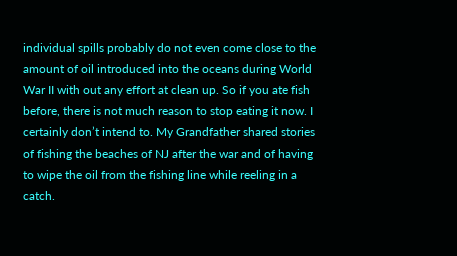individual spills probably do not even come close to the amount of oil introduced into the oceans during World War II with out any effort at clean up. So if you ate fish before, there is not much reason to stop eating it now. I certainly don’t intend to. My Grandfather shared stories of fishing the beaches of NJ after the war and of having to wipe the oil from the fishing line while reeling in a catch.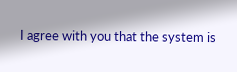I agree with you that the system is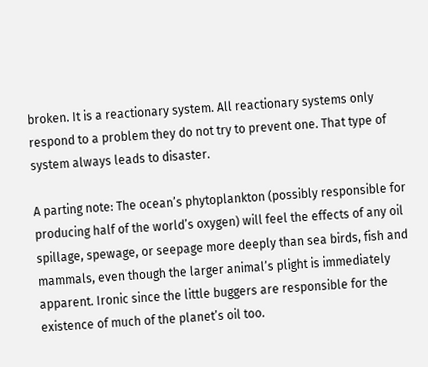broken. It is a reactionary system. All reactionary systems only respond to a problem they do not try to prevent one. That type of system always leads to disaster.

A parting note: The ocean’s phytoplankton (possibly responsible for producing half of the world’s oxygen) will feel the effects of any oil spillage, spewage, or seepage more deeply than sea birds, fish and mammals, even though the larger animal’s plight is immediately apparent. Ironic since the little buggers are responsible for the existence of much of the planet’s oil too.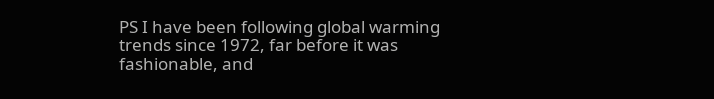PS I have been following global warming trends since 1972, far before it was fashionable, and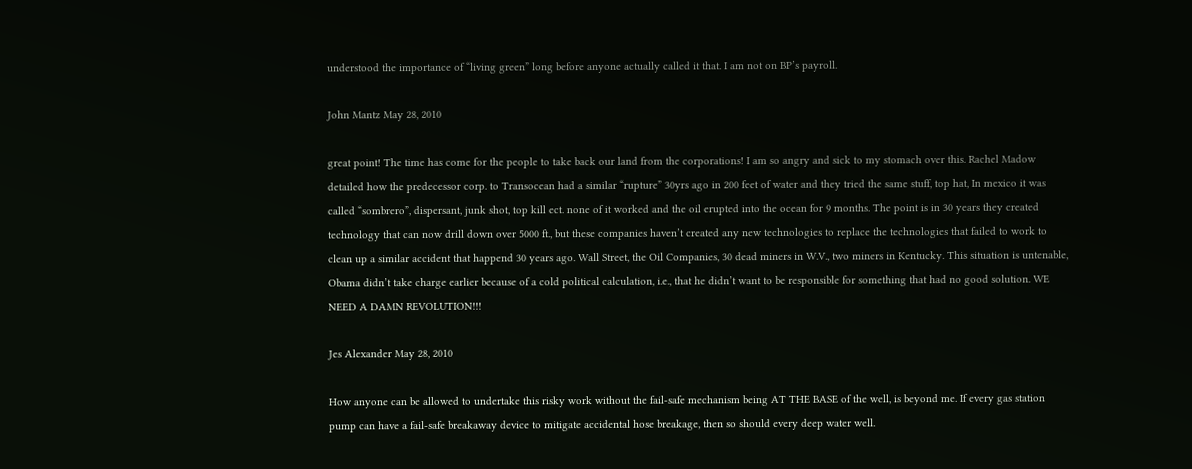understood the importance of “living green” long before anyone actually called it that. I am not on BP’s payroll.

John Mantz May 28, 2010

great point! The time has come for the people to take back our land from the corporations! I am so angry and sick to my stomach over this. Rachel Madow detailed how the predecessor corp. to Transocean had a similar “rupture” 30yrs ago in 200 feet of water and they tried the same stuff, top hat, In mexico it was called “sombrero”, dispersant, junk shot, top kill ect. none of it worked and the oil erupted into the ocean for 9 months. The point is in 30 years they created technology that can now drill down over 5000 ft., but these companies haven’t created any new technologies to replace the technologies that failed to work to clean up a similar accident that happend 30 years ago. Wall Street, the Oil Companies, 30 dead miners in W.V., two miners in Kentucky. This situation is untenable, Obama didn’t take charge earlier because of a cold political calculation, i.e., that he didn’t want to be responsible for something that had no good solution. WE NEED A DAMN REVOLUTION!!!

Jes Alexander May 28, 2010

How anyone can be allowed to undertake this risky work without the fail-safe mechanism being AT THE BASE of the well, is beyond me. If every gas station pump can have a fail-safe breakaway device to mitigate accidental hose breakage, then so should every deep water well.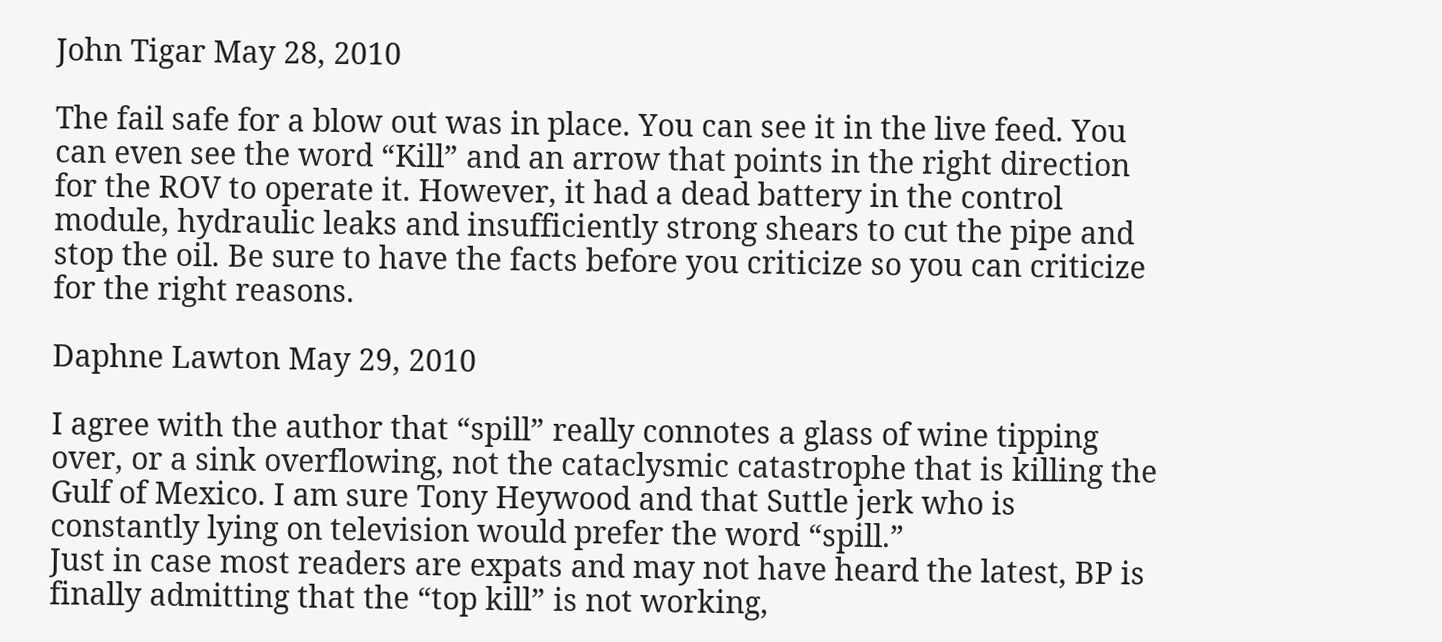John Tigar May 28, 2010

The fail safe for a blow out was in place. You can see it in the live feed. You can even see the word “Kill” and an arrow that points in the right direction for the ROV to operate it. However, it had a dead battery in the control module, hydraulic leaks and insufficiently strong shears to cut the pipe and stop the oil. Be sure to have the facts before you criticize so you can criticize for the right reasons.

Daphne Lawton May 29, 2010

I agree with the author that “spill” really connotes a glass of wine tipping over, or a sink overflowing, not the cataclysmic catastrophe that is killing the Gulf of Mexico. I am sure Tony Heywood and that Suttle jerk who is constantly lying on television would prefer the word “spill.”
Just in case most readers are expats and may not have heard the latest, BP is finally admitting that the “top kill” is not working,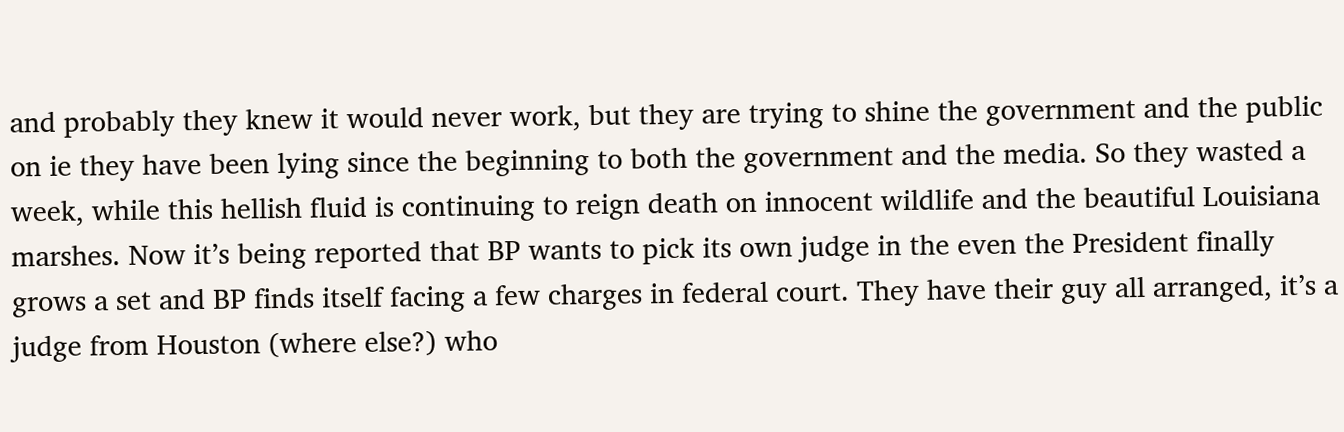and probably they knew it would never work, but they are trying to shine the government and the public on ie they have been lying since the beginning to both the government and the media. So they wasted a week, while this hellish fluid is continuing to reign death on innocent wildlife and the beautiful Louisiana marshes. Now it’s being reported that BP wants to pick its own judge in the even the President finally grows a set and BP finds itself facing a few charges in federal court. They have their guy all arranged, it’s a judge from Houston (where else?) who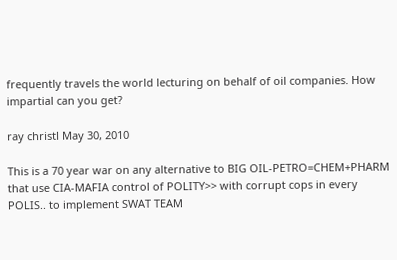frequently travels the world lecturing on behalf of oil companies. How impartial can you get?

ray christl May 30, 2010

This is a 70 year war on any alternative to BIG OIL-PETRO=CHEM+PHARM that use CIA-MAFIA control of POLITY>> with corrupt cops in every POLIS.. to implement SWAT TEAM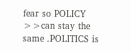fear so POLICY >>can stay the same .POLITICS is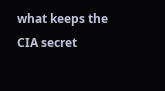what keeps the CIA secret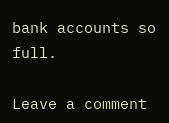bank accounts so full.

Leave a comment